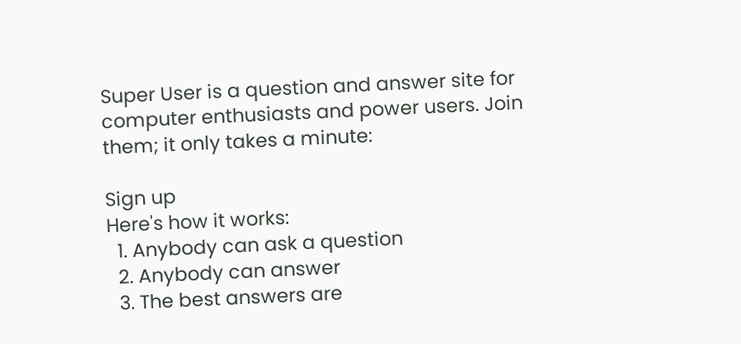Super User is a question and answer site for computer enthusiasts and power users. Join them; it only takes a minute:

Sign up
Here's how it works:
  1. Anybody can ask a question
  2. Anybody can answer
  3. The best answers are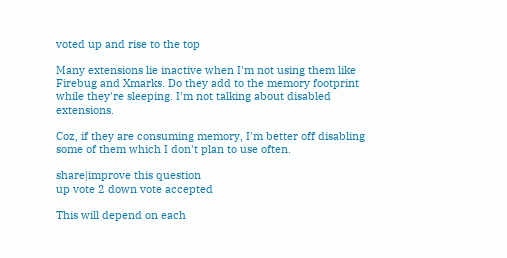voted up and rise to the top

Many extensions lie inactive when I'm not using them like Firebug and Xmarks. Do they add to the memory footprint while they're sleeping. I'm not talking about disabled extensions.

Coz, if they are consuming memory, I'm better off disabling some of them which I don't plan to use often.

share|improve this question
up vote 2 down vote accepted

This will depend on each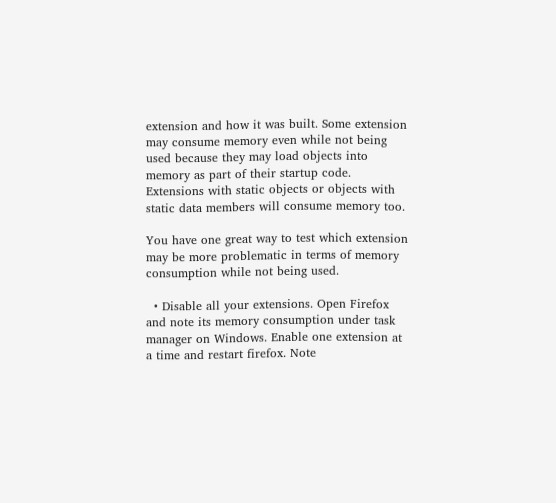extension and how it was built. Some extension may consume memory even while not being used because they may load objects into memory as part of their startup code. Extensions with static objects or objects with static data members will consume memory too.

You have one great way to test which extension may be more problematic in terms of memory consumption while not being used.

  • Disable all your extensions. Open Firefox and note its memory consumption under task manager on Windows. Enable one extension at a time and restart firefox. Note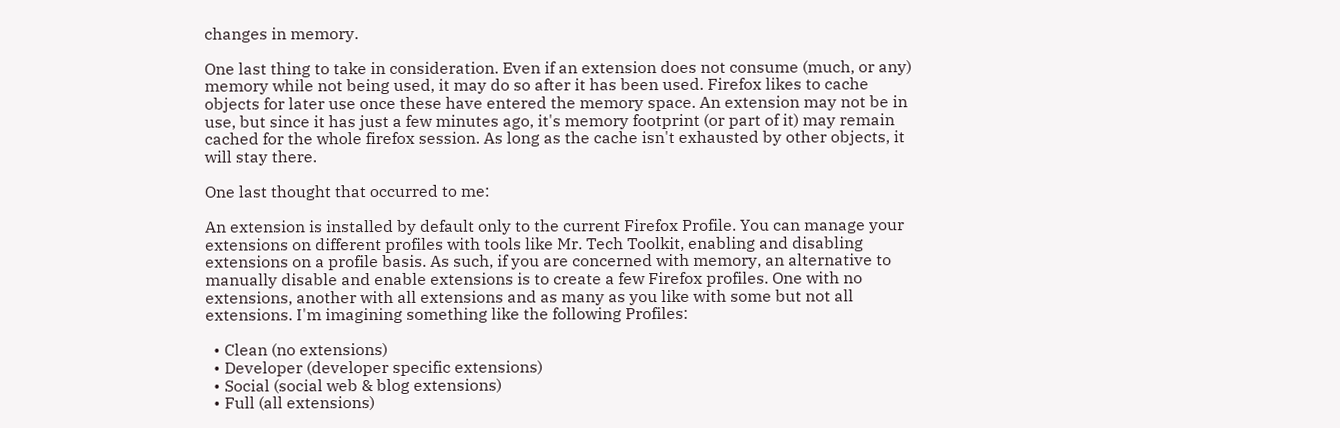changes in memory.

One last thing to take in consideration. Even if an extension does not consume (much, or any) memory while not being used, it may do so after it has been used. Firefox likes to cache objects for later use once these have entered the memory space. An extension may not be in use, but since it has just a few minutes ago, it's memory footprint (or part of it) may remain cached for the whole firefox session. As long as the cache isn't exhausted by other objects, it will stay there.

One last thought that occurred to me:

An extension is installed by default only to the current Firefox Profile. You can manage your extensions on different profiles with tools like Mr. Tech Toolkit, enabling and disabling extensions on a profile basis. As such, if you are concerned with memory, an alternative to manually disable and enable extensions is to create a few Firefox profiles. One with no extensions, another with all extensions and as many as you like with some but not all extensions. I'm imagining something like the following Profiles:

  • Clean (no extensions)
  • Developer (developer specific extensions)
  • Social (social web & blog extensions)
  • Full (all extensions)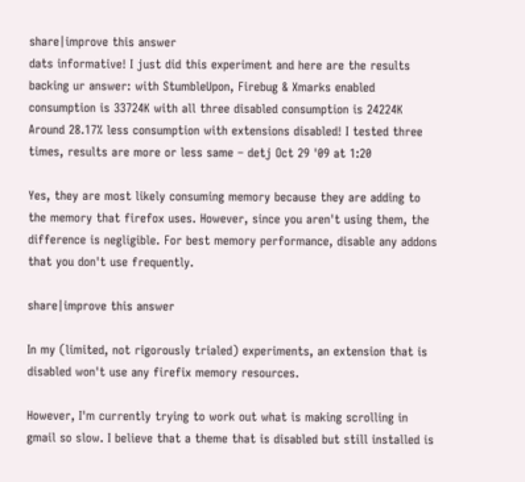share|improve this answer
dats informative! I just did this experiment and here are the results backing ur answer: with StumbleUpon, Firebug & Xmarks enabled consumption is 33724K with all three disabled consumption is 24224K Around 28.17% less consumption with extensions disabled! I tested three times, results are more or less same – detj Oct 29 '09 at 1:20

Yes, they are most likely consuming memory because they are adding to the memory that firefox uses. However, since you aren't using them, the difference is negligible. For best memory performance, disable any addons that you don't use frequently.

share|improve this answer

In my (limited, not rigorously trialed) experiments, an extension that is disabled won't use any firefix memory resources.

However, I'm currently trying to work out what is making scrolling in gmail so slow. I believe that a theme that is disabled but still installed is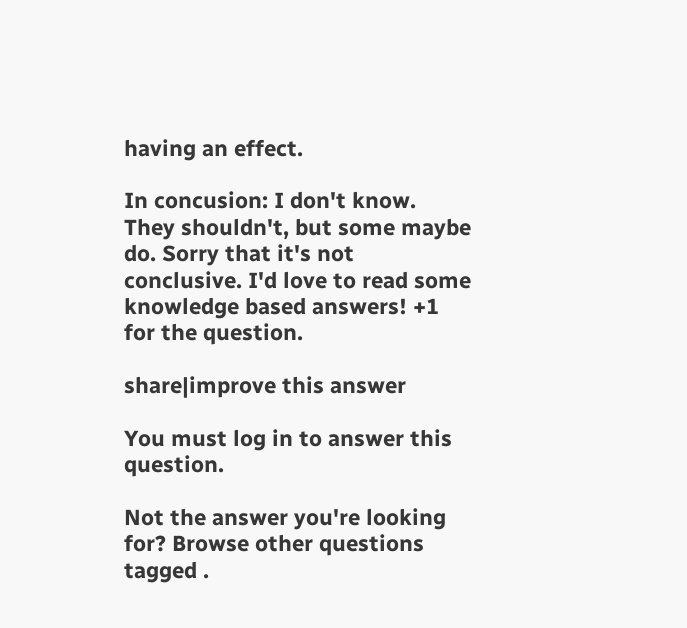having an effect.

In concusion: I don't know. They shouldn't, but some maybe do. Sorry that it's not conclusive. I'd love to read some knowledge based answers! +1 for the question.

share|improve this answer

You must log in to answer this question.

Not the answer you're looking for? Browse other questions tagged .